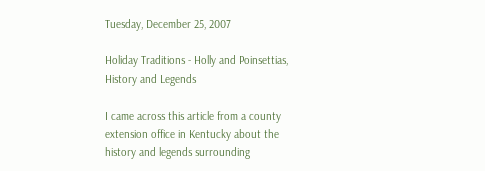Tuesday, December 25, 2007

Holiday Traditions - Holly and Poinsettias, History and Legends

I came across this article from a county extension office in Kentucky about the history and legends surrounding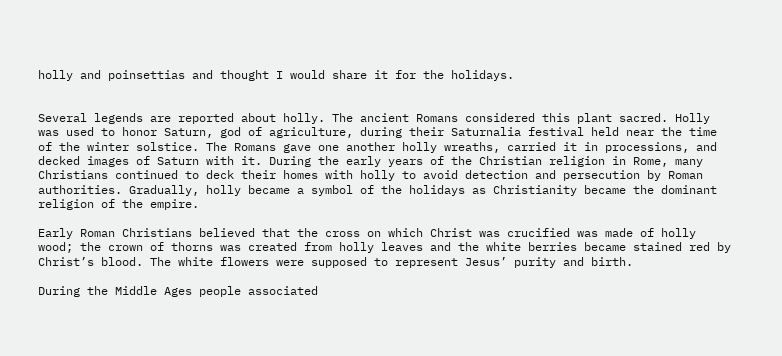holly and poinsettias and thought I would share it for the holidays.


Several legends are reported about holly. The ancient Romans considered this plant sacred. Holly was used to honor Saturn, god of agriculture, during their Saturnalia festival held near the time of the winter solstice. The Romans gave one another holly wreaths, carried it in processions, and decked images of Saturn with it. During the early years of the Christian religion in Rome, many Christians continued to deck their homes with holly to avoid detection and persecution by Roman authorities. Gradually, holly became a symbol of the holidays as Christianity became the dominant religion of the empire.

Early Roman Christians believed that the cross on which Christ was crucified was made of holly wood; the crown of thorns was created from holly leaves and the white berries became stained red by Christ’s blood. The white flowers were supposed to represent Jesus’ purity and birth.

During the Middle Ages people associated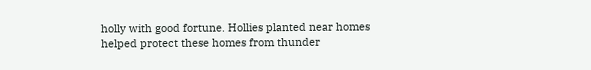holly with good fortune. Hollies planted near homes helped protect these homes from thunder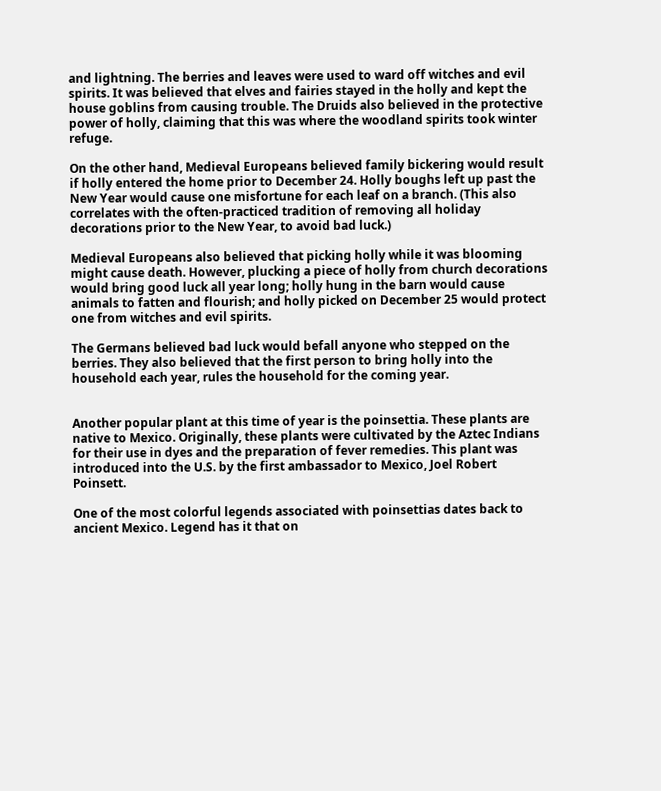and lightning. The berries and leaves were used to ward off witches and evil spirits. It was believed that elves and fairies stayed in the holly and kept the house goblins from causing trouble. The Druids also believed in the protective power of holly, claiming that this was where the woodland spirits took winter refuge.

On the other hand, Medieval Europeans believed family bickering would result if holly entered the home prior to December 24. Holly boughs left up past the New Year would cause one misfortune for each leaf on a branch. (This also correlates with the often-practiced tradition of removing all holiday decorations prior to the New Year, to avoid bad luck.)

Medieval Europeans also believed that picking holly while it was blooming might cause death. However, plucking a piece of holly from church decorations would bring good luck all year long; holly hung in the barn would cause animals to fatten and flourish; and holly picked on December 25 would protect one from witches and evil spirits.

The Germans believed bad luck would befall anyone who stepped on the berries. They also believed that the first person to bring holly into the household each year, rules the household for the coming year.


Another popular plant at this time of year is the poinsettia. These plants are native to Mexico. Originally, these plants were cultivated by the Aztec Indians for their use in dyes and the preparation of fever remedies. This plant was introduced into the U.S. by the first ambassador to Mexico, Joel Robert Poinsett.

One of the most colorful legends associated with poinsettias dates back to ancient Mexico. Legend has it that on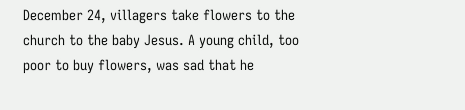December 24, villagers take flowers to the church to the baby Jesus. A young child, too poor to buy flowers, was sad that he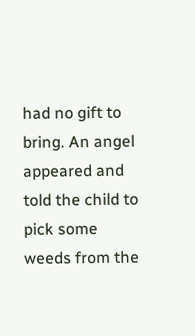had no gift to bring. An angel appeared and told the child to pick some weeds from the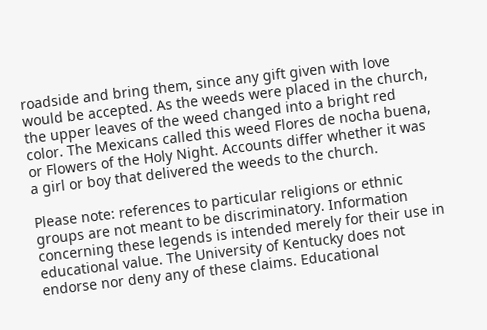roadside and bring them, since any gift given with love would be accepted. As the weeds were placed in the church, the upper leaves of the weed changed into a bright red color. The Mexicans called this weed Flores de nocha buena, or Flowers of the Holy Night. Accounts differ whether it was a girl or boy that delivered the weeds to the church.

Please note: references to particular religions or ethnic groups are not meant to be discriminatory. Information concerning these legends is intended merely for their use in educational value. The University of Kentucky does not endorse nor deny any of these claims. Educational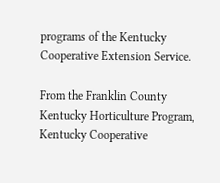programs of the Kentucky Cooperative Extension Service.

From the Franklin County Kentucky Horticulture Program, Kentucky Cooperative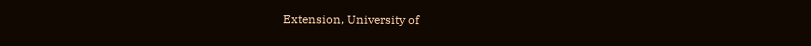Extension, University of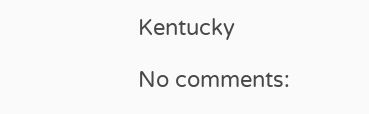Kentucky

No comments: